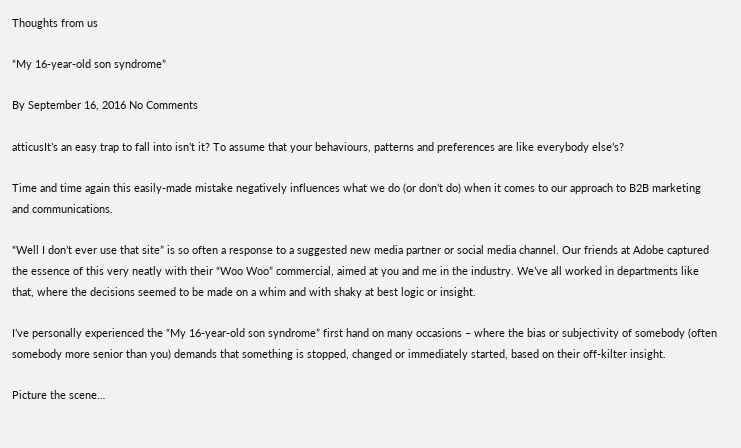Thoughts from us

“My 16-year-old son syndrome”

By September 16, 2016 No Comments

atticusIt’s an easy trap to fall into isn’t it? To assume that your behaviours, patterns and preferences are like everybody else’s?

Time and time again this easily-made mistake negatively influences what we do (or don’t do) when it comes to our approach to B2B marketing and communications.

“Well I don’t ever use that site” is so often a response to a suggested new media partner or social media channel. Our friends at Adobe captured the essence of this very neatly with their “Woo Woo” commercial, aimed at you and me in the industry. We’ve all worked in departments like that, where the decisions seemed to be made on a whim and with shaky at best logic or insight.

I’ve personally experienced the “My 16-year-old son syndrome” first hand on many occasions – where the bias or subjectivity of somebody (often somebody more senior than you) demands that something is stopped, changed or immediately started, based on their off-kilter insight.

Picture the scene…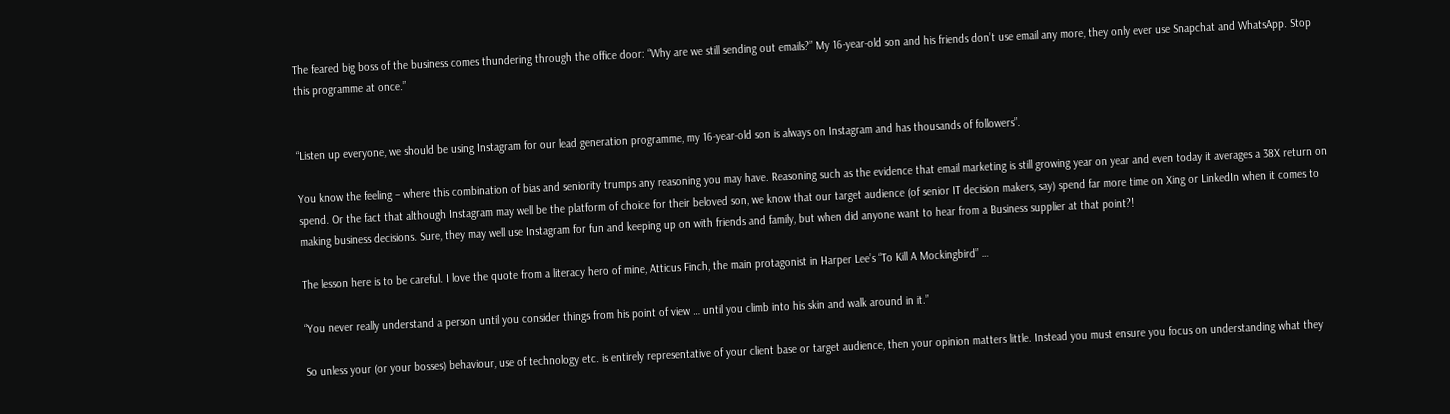The feared big boss of the business comes thundering through the office door: “Why are we still sending out emails?” My 16-year-old son and his friends don’t use email any more, they only ever use Snapchat and WhatsApp. Stop this programme at once.”


“Listen up everyone, we should be using Instagram for our lead generation programme, my 16-year-old son is always on Instagram and has thousands of followers”.

You know the feeling – where this combination of bias and seniority trumps any reasoning you may have. Reasoning such as the evidence that email marketing is still growing year on year and even today it averages a 38X return on spend. Or the fact that although Instagram may well be the platform of choice for their beloved son, we know that our target audience (of senior IT decision makers, say) spend far more time on Xing or LinkedIn when it comes to making business decisions. Sure, they may well use Instagram for fun and keeping up on with friends and family, but when did anyone want to hear from a Business supplier at that point?!

The lesson here is to be careful. I love the quote from a literacy hero of mine, Atticus Finch, the main protagonist in Harper Lee’s “To Kill A Mockingbird” …

“You never really understand a person until you consider things from his point of view … until you climb into his skin and walk around in it.”

So unless your (or your bosses) behaviour, use of technology etc. is entirely representative of your client base or target audience, then your opinion matters little. Instead you must ensure you focus on understanding what they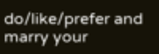do/like/prefer and marry your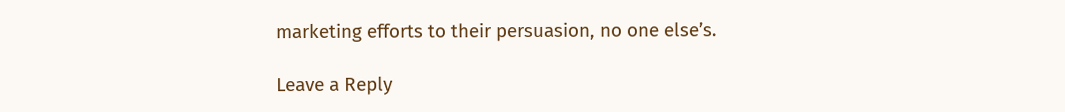marketing efforts to their persuasion, no one else’s.

Leave a Reply